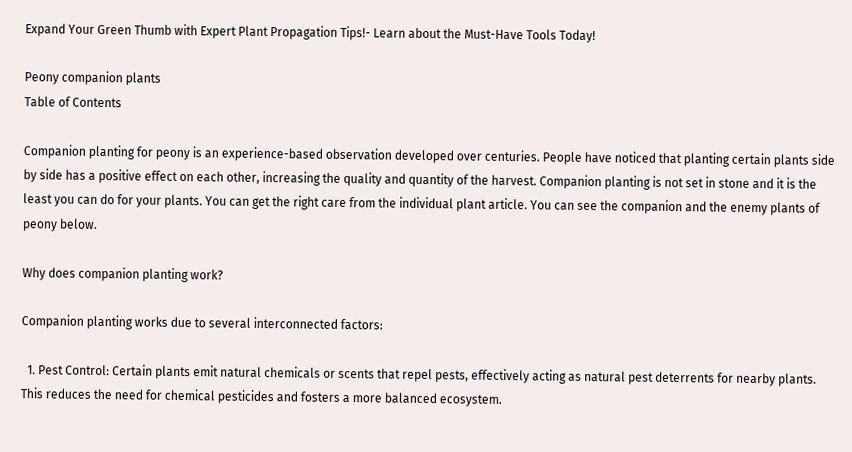Expand Your Green Thumb with Expert Plant Propagation Tips!- Learn about the Must-Have Tools Today!

Peony companion plants
Table of Contents

Companion planting for peony is an experience-based observation developed over centuries. People have noticed that planting certain plants side by side has a positive effect on each other, increasing the quality and quantity of the harvest. Companion planting is not set in stone and it is the least you can do for your plants. You can get the right care from the individual plant article. You can see the companion and the enemy plants of peony below.

Why does companion planting work?

Companion planting works due to several interconnected factors:

  1. Pest Control: Certain plants emit natural chemicals or scents that repel pests, effectively acting as natural pest deterrents for nearby plants. This reduces the need for chemical pesticides and fosters a more balanced ecosystem.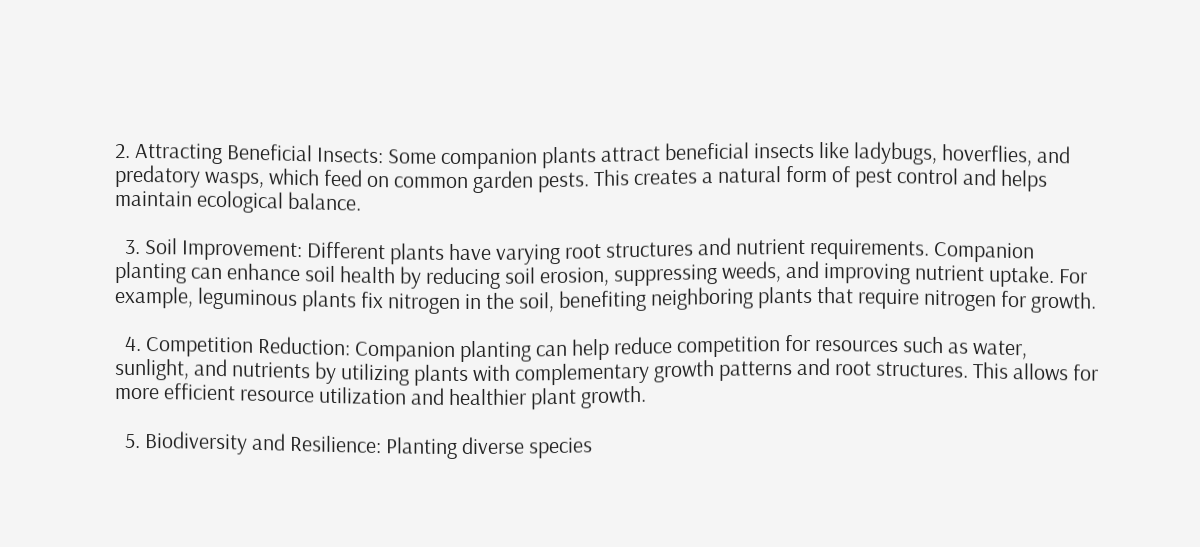2. Attracting Beneficial Insects: Some companion plants attract beneficial insects like ladybugs, hoverflies, and predatory wasps, which feed on common garden pests. This creates a natural form of pest control and helps maintain ecological balance.

  3. Soil Improvement: Different plants have varying root structures and nutrient requirements. Companion planting can enhance soil health by reducing soil erosion, suppressing weeds, and improving nutrient uptake. For example, leguminous plants fix nitrogen in the soil, benefiting neighboring plants that require nitrogen for growth.

  4. Competition Reduction: Companion planting can help reduce competition for resources such as water, sunlight, and nutrients by utilizing plants with complementary growth patterns and root structures. This allows for more efficient resource utilization and healthier plant growth.

  5. Biodiversity and Resilience: Planting diverse species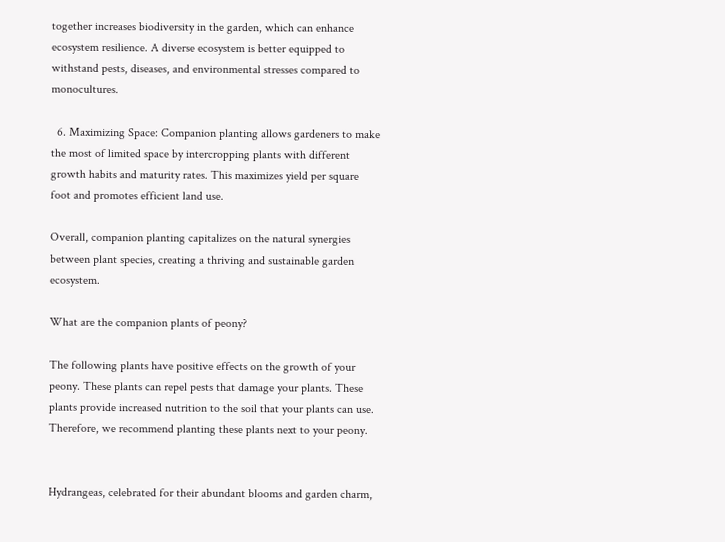together increases biodiversity in the garden, which can enhance ecosystem resilience. A diverse ecosystem is better equipped to withstand pests, diseases, and environmental stresses compared to monocultures.

  6. Maximizing Space: Companion planting allows gardeners to make the most of limited space by intercropping plants with different growth habits and maturity rates. This maximizes yield per square foot and promotes efficient land use.

Overall, companion planting capitalizes on the natural synergies between plant species, creating a thriving and sustainable garden ecosystem.

What are the companion plants of peony?

The following plants have positive effects on the growth of your peony. These plants can repel pests that damage your plants. These plants provide increased nutrition to the soil that your plants can use. Therefore, we recommend planting these plants next to your peony.


Hydrangeas, celebrated for their abundant blooms and garden charm,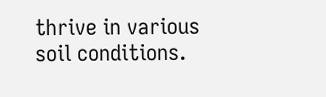thrive in various soil conditions.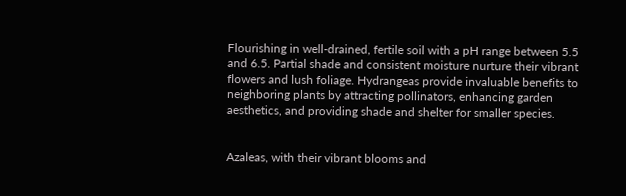Flourishing in well-drained, fertile soil with a pH range between 5.5 and 6.5. Partial shade and consistent moisture nurture their vibrant flowers and lush foliage. Hydrangeas provide invaluable benefits to neighboring plants by attracting pollinators, enhancing garden aesthetics, and providing shade and shelter for smaller species.


Azaleas, with their vibrant blooms and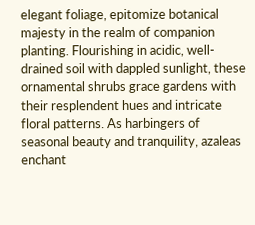elegant foliage, epitomize botanical majesty in the realm of companion planting. Flourishing in acidic, well-drained soil with dappled sunlight, these ornamental shrubs grace gardens with their resplendent hues and intricate floral patterns. As harbingers of seasonal beauty and tranquility, azaleas enchant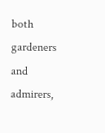both gardeners and admirers,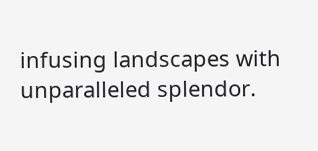infusing landscapes with unparalleled splendor.